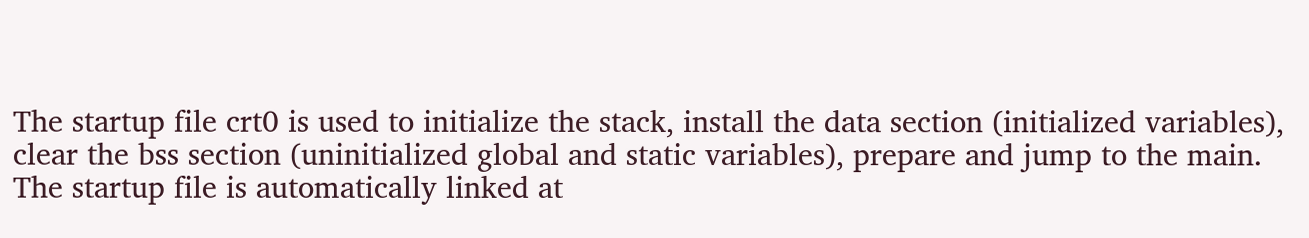The startup file crt0 is used to initialize the stack, install the data section (initialized variables), clear the bss section (uninitialized global and static variables), prepare and jump to the main. The startup file is automatically linked at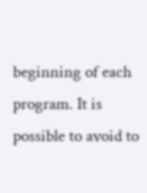beginning of each program. It is possible to avoid to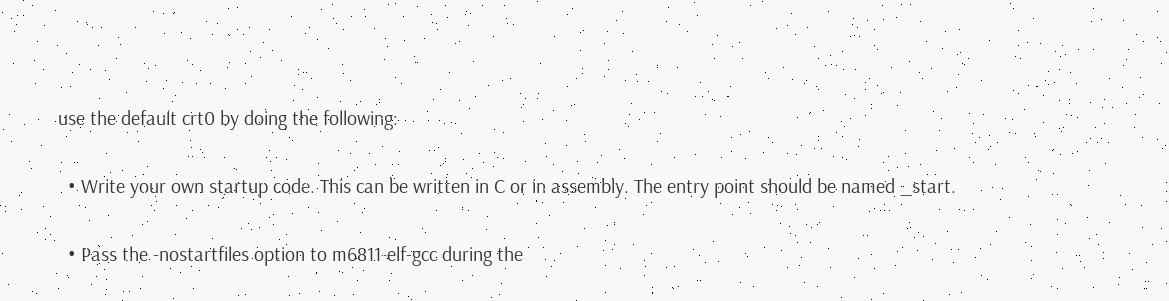use the default crt0 by doing the following:

  • Write your own startup code. This can be written in C or in assembly. The entry point should be named _start.

  • Pass the -nostartfiles option to m6811-elf-gcc during the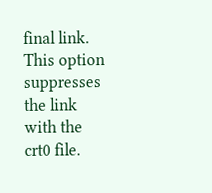final link. This option suppresses the link with the crt0 file.